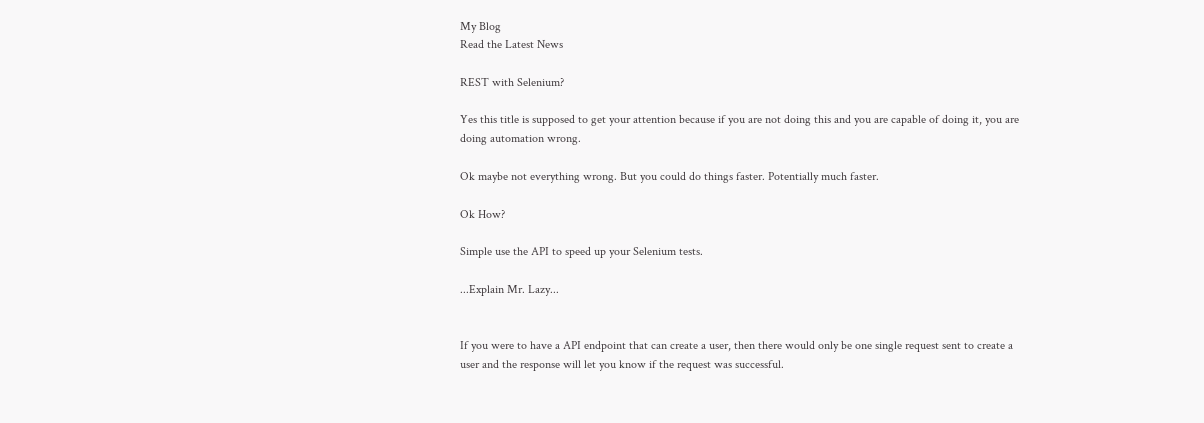My Blog
Read the Latest News

REST with Selenium?

Yes this title is supposed to get your attention because if you are not doing this and you are capable of doing it, you are doing automation wrong.

Ok maybe not everything wrong. But you could do things faster. Potentially much faster.

Ok How?

Simple use the API to speed up your Selenium tests.

...Explain Mr. Lazy...


If you were to have a API endpoint that can create a user, then there would only be one single request sent to create a user and the response will let you know if the request was successful.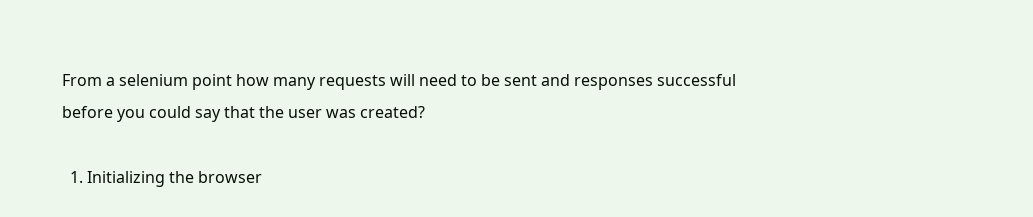From a selenium point how many requests will need to be sent and responses successful before you could say that the user was created?

  1. Initializing the browser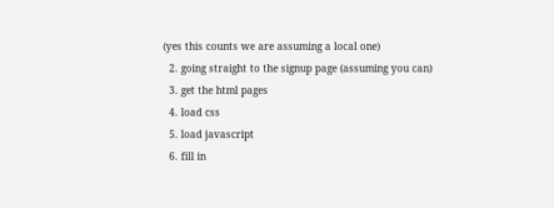(yes this counts we are assuming a local one)
  2. going straight to the signup page (assuming you can)
  3. get the html pages
  4. load css
  5. load javascript
  6. fill in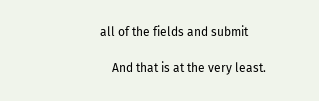all of the fields and submit

    And that is at the very least.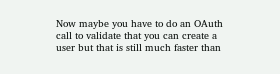Now maybe you have to do an OAuth call to validate that you can create a user but that is still much faster than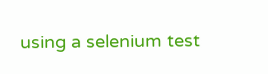using a selenium test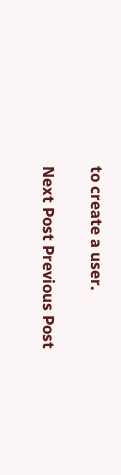to create a user.

Next Post Previous Post